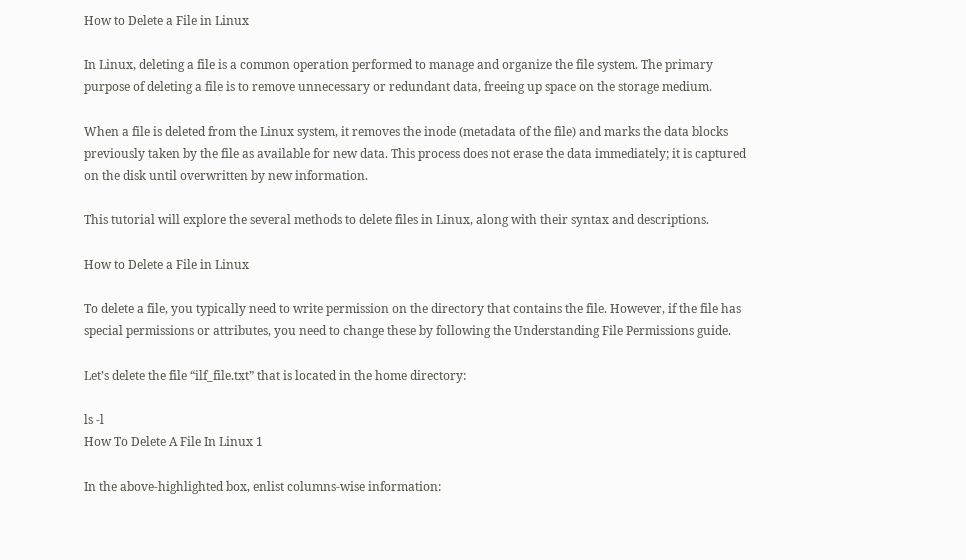How to Delete a File in Linux

In Linux, deleting a file is a common operation performed to manage and organize the file system. The primary purpose of deleting a file is to remove unnecessary or redundant data, freeing up space on the storage medium.

When a file is deleted from the Linux system, it removes the inode (metadata of the file) and marks the data blocks previously taken by the file as available for new data. This process does not erase the data immediately; it is captured on the disk until overwritten by new information.

This tutorial will explore the several methods to delete files in Linux, along with their syntax and descriptions.

How to Delete a File in Linux

To delete a file, you typically need to write permission on the directory that contains the file. However, if the file has special permissions or attributes, you need to change these by following the Understanding File Permissions guide.

Let’s delete the file “ilf_file.txt” that is located in the home directory:

ls -l
How To Delete A File In Linux 1

In the above-highlighted box, enlist columns-wise information: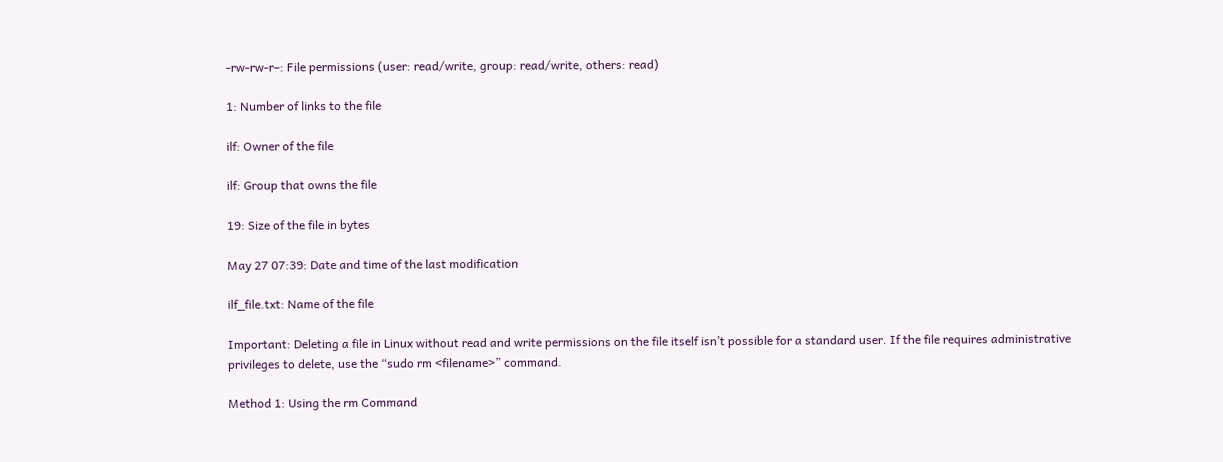-rw-rw-r–: File permissions (user: read/write, group: read/write, others: read)

1: Number of links to the file

ilf: Owner of the file

ilf: Group that owns the file

19: Size of the file in bytes

May 27 07:39: Date and time of the last modification

ilf_file.txt: Name of the file

Important: Deleting a file in Linux without read and write permissions on the file itself isn’t possible for a standard user. If the file requires administrative privileges to delete, use the “sudo rm <filename>” command.

Method 1: Using the rm Command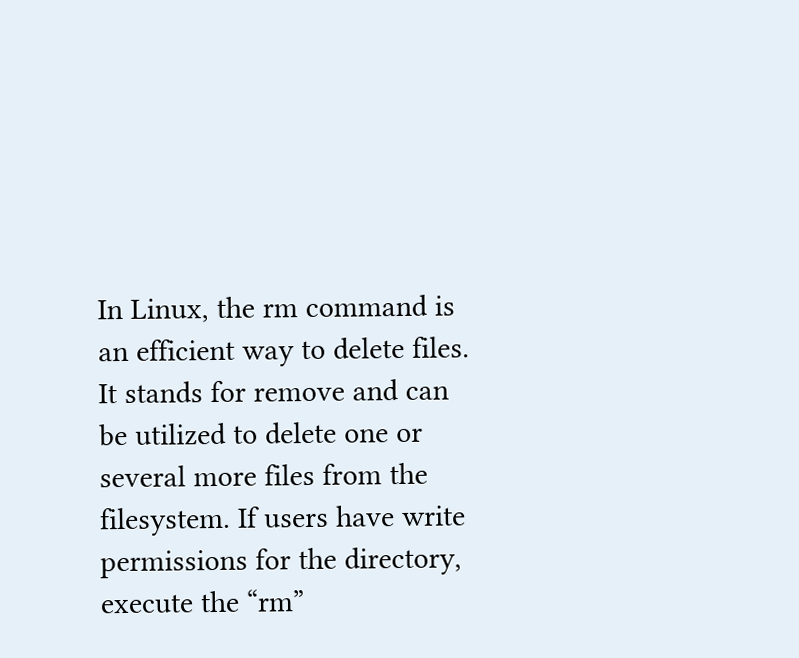In Linux, the rm command is an efficient way to delete files. It stands for remove and can be utilized to delete one or several more files from the filesystem. If users have write permissions for the directory, execute the “rm”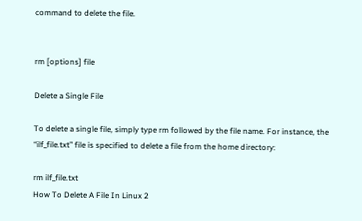command to delete the file.


rm [options] file

Delete a Single File

To delete a single file, simply type rm followed by the file name. For instance, the “ilf_file.txt” file is specified to delete a file from the home directory:

rm ilf_file.txt
How To Delete A File In Linux 2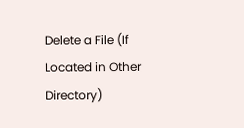Delete a File (If Located in Other Directory)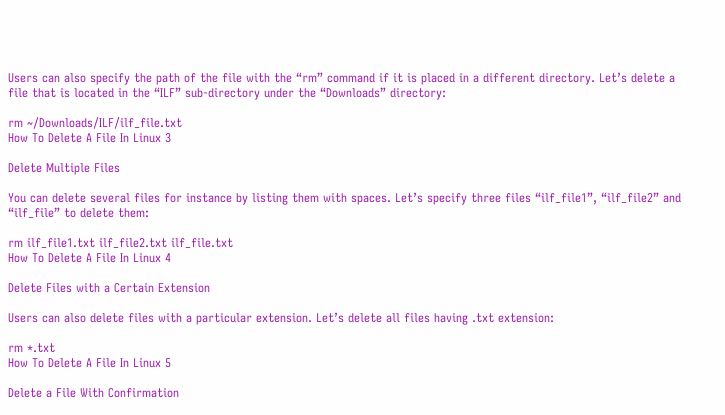Users can also specify the path of the file with the “rm” command if it is placed in a different directory. Let’s delete a file that is located in the “ILF” sub-directory under the “Downloads” directory:

rm ~/Downloads/ILF/ilf_file.txt
How To Delete A File In Linux 3

Delete Multiple Files

You can delete several files for instance by listing them with spaces. Let’s specify three files “ilf_file1”, “ilf_file2” and “ilf_file” to delete them:

rm ilf_file1.txt ilf_file2.txt ilf_file.txt
How To Delete A File In Linux 4

Delete Files with a Certain Extension

Users can also delete files with a particular extension. Let’s delete all files having .txt extension:

rm *.txt
How To Delete A File In Linux 5

Delete a File With Confirmation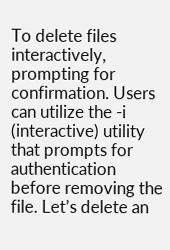To delete files interactively, prompting for confirmation. Users can utilize the -i (interactive) utility that prompts for authentication before removing the file. Let’s delete an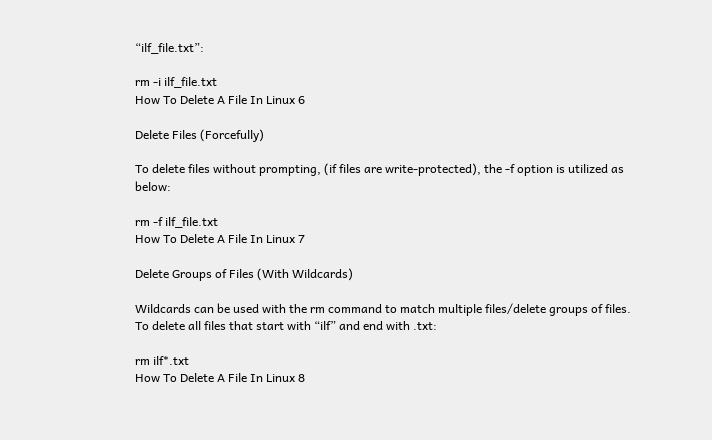“ilf_file.txt”:

rm -i ilf_file.txt
How To Delete A File In Linux 6

Delete Files (Forcefully)

To delete files without prompting, (if files are write-protected), the -f option is utilized as below:

rm -f ilf_file.txt
How To Delete A File In Linux 7

Delete Groups of Files (With Wildcards)

Wildcards can be used with the rm command to match multiple files/delete groups of files. To delete all files that start with “ilf” and end with .txt:

rm ilf*.txt
How To Delete A File In Linux 8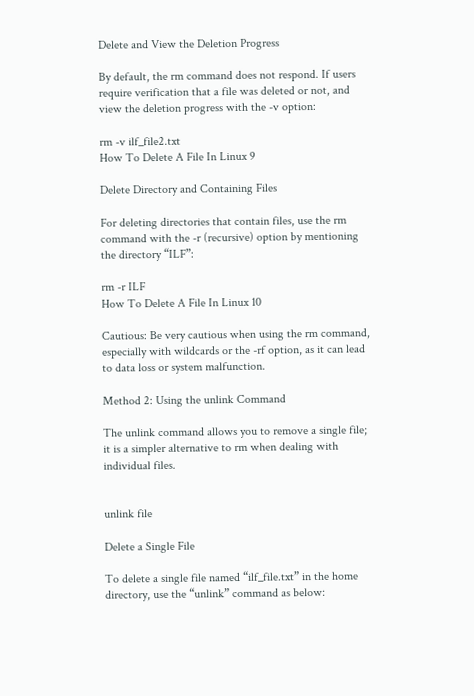Delete and View the Deletion Progress

By default, the rm command does not respond. If users require verification that a file was deleted or not, and view the deletion progress with the -v option:

rm -v ilf_file2.txt
How To Delete A File In Linux 9

Delete Directory and Containing Files

For deleting directories that contain files, use the rm command with the -r (recursive) option by mentioning the directory “ILF”:

rm -r ILF
How To Delete A File In Linux 10

Cautious: Be very cautious when using the rm command, especially with wildcards or the -rf option, as it can lead to data loss or system malfunction.

Method 2: Using the unlink Command

The unlink command allows you to remove a single file; it is a simpler alternative to rm when dealing with individual files.


unlink file

Delete a Single File

To delete a single file named “ilf_file.txt” in the home directory, use the “unlink” command as below: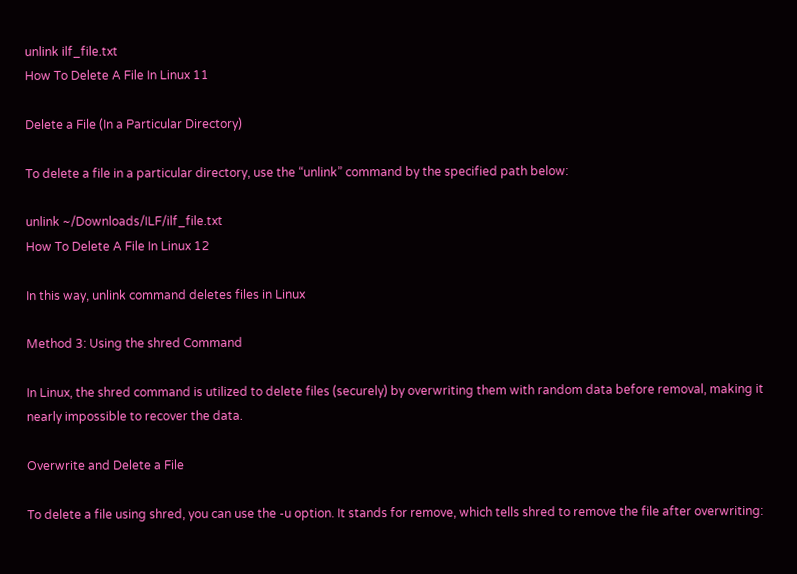unlink ilf_file.txt
How To Delete A File In Linux 11

Delete a File (In a Particular Directory)

To delete a file in a particular directory, use the “unlink” command by the specified path below:

unlink ~/Downloads/ILF/ilf_file.txt
How To Delete A File In Linux 12

In this way, unlink command deletes files in Linux

Method 3: Using the shred Command

In Linux, the shred command is utilized to delete files (securely) by overwriting them with random data before removal, making it nearly impossible to recover the data.

Overwrite and Delete a File

To delete a file using shred, you can use the -u option. It stands for remove, which tells shred to remove the file after overwriting: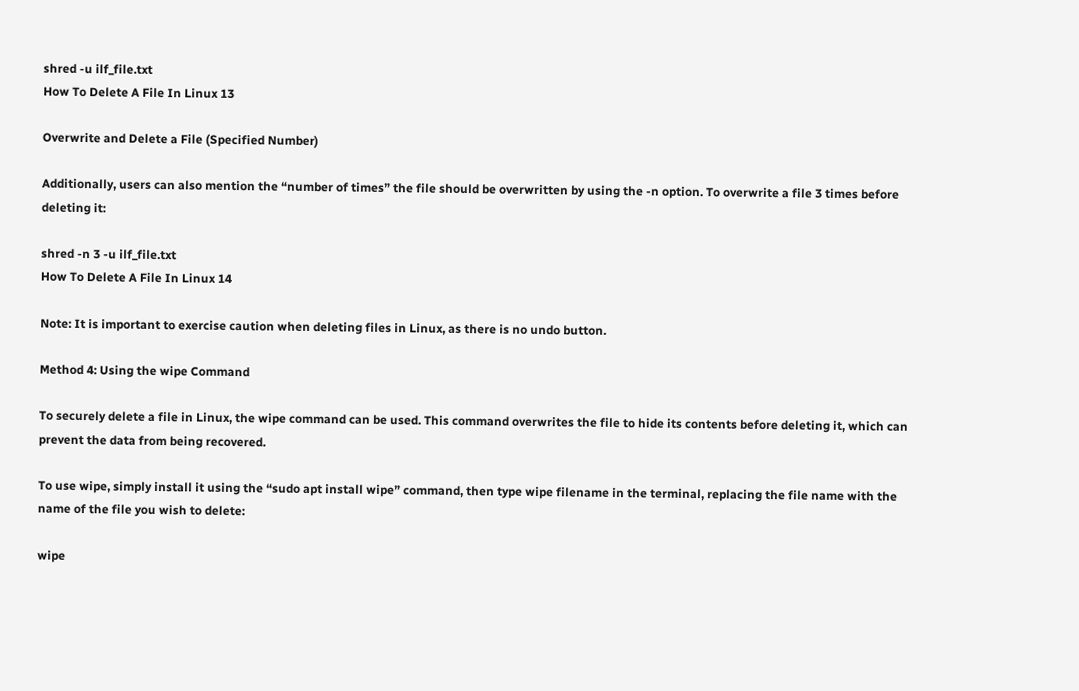shred -u ilf_file.txt
How To Delete A File In Linux 13

Overwrite and Delete a File (Specified Number)

Additionally, users can also mention the “number of times” the file should be overwritten by using the -n option. To overwrite a file 3 times before deleting it:

shred -n 3 -u ilf_file.txt
How To Delete A File In Linux 14

Note: It is important to exercise caution when deleting files in Linux, as there is no undo button.

Method 4: Using the wipe Command

To securely delete a file in Linux, the wipe command can be used. This command overwrites the file to hide its contents before deleting it, which can prevent the data from being recovered.

To use wipe, simply install it using the “sudo apt install wipe” command, then type wipe filename in the terminal, replacing the file name with the name of the file you wish to delete:

wipe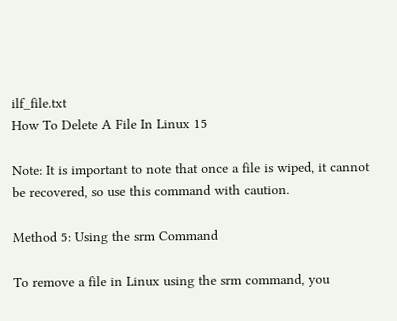ilf_file.txt
How To Delete A File In Linux 15

Note: It is important to note that once a file is wiped, it cannot be recovered, so use this command with caution.

Method 5: Using the srm Command

To remove a file in Linux using the srm command, you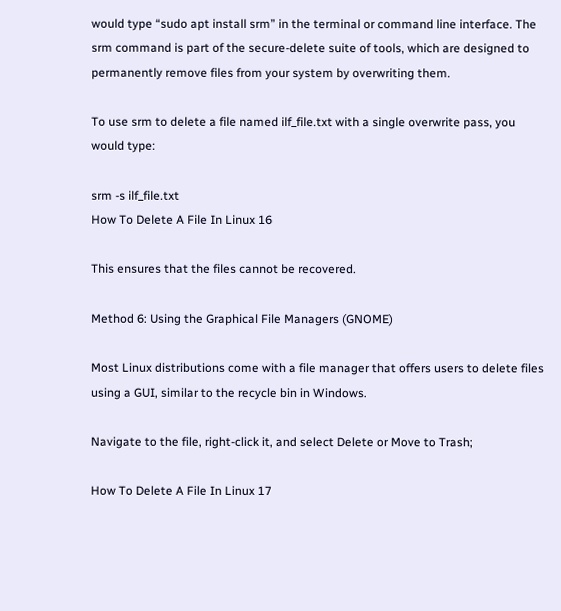would type “sudo apt install srm” in the terminal or command line interface. The srm command is part of the secure-delete suite of tools, which are designed to permanently remove files from your system by overwriting them.

To use srm to delete a file named ilf_file.txt with a single overwrite pass, you would type:

srm -s ilf_file.txt
How To Delete A File In Linux 16

This ensures that the files cannot be recovered.

Method 6: Using the Graphical File Managers (GNOME)

Most Linux distributions come with a file manager that offers users to delete files using a GUI, similar to the recycle bin in Windows.

Navigate to the file, right-click it, and select Delete or Move to Trash;

How To Delete A File In Linux 17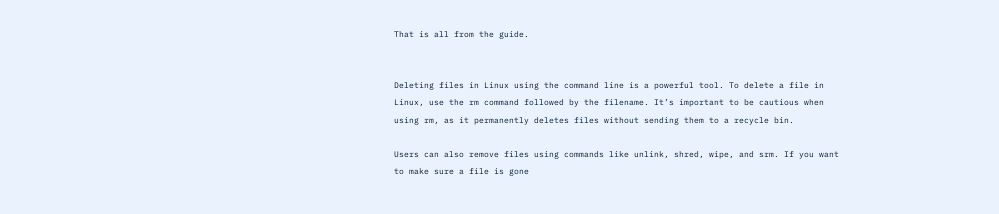That is all from the guide.


Deleting files in Linux using the command line is a powerful tool. To delete a file in Linux, use the rm command followed by the filename. It’s important to be cautious when using rm, as it permanently deletes files without sending them to a recycle bin.

Users can also remove files using commands like unlink, shred, wipe, and srm. If you want to make sure a file is gone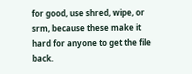for good, use shred, wipe, or srm, because these make it hard for anyone to get the file back.